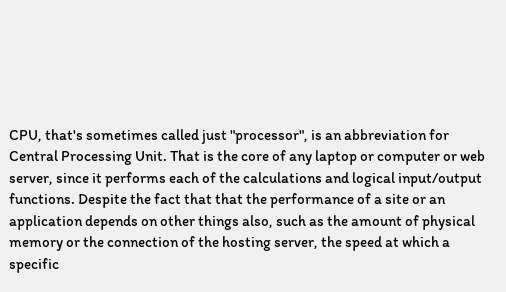CPU, that's sometimes called just "processor", is an abbreviation for Central Processing Unit. That is the core of any laptop or computer or web server, since it performs each of the calculations and logical input/output functions. Despite the fact that that the performance of a site or an application depends on other things also, such as the amount of physical memory or the connection of the hosting server, the speed at which a specific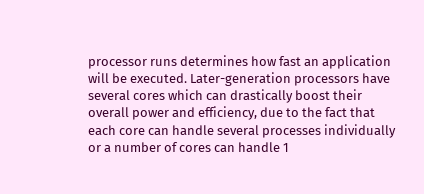processor runs determines how fast an application will be executed. Later-generation processors have several cores which can drastically boost their overall power and efficiency, due to the fact that each core can handle several processes individually or a number of cores can handle 1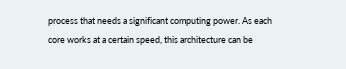process that needs a significant computing power. As each core works at a certain speed, this architecture can be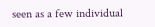seen as a few individual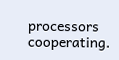processors cooperating.